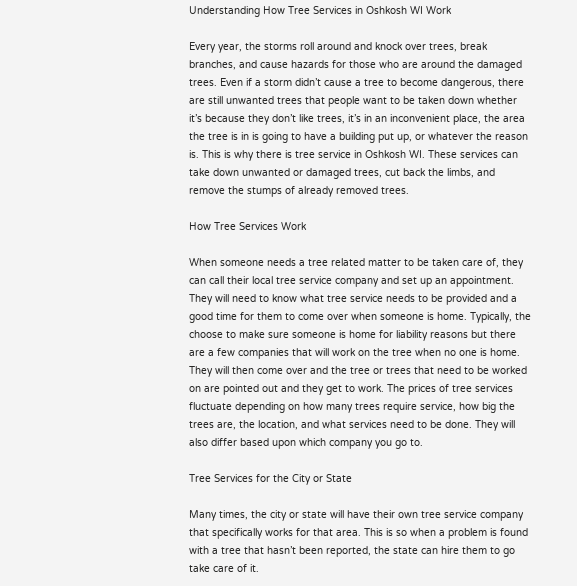Understanding How Tree Services in Oshkosh WI Work

Every year, the storms roll around and knock over trees, break branches, and cause hazards for those who are around the damaged trees. Even if a storm didn’t cause a tree to become dangerous, there are still unwanted trees that people want to be taken down whether it’s because they don’t like trees, it’s in an inconvenient place, the area the tree is in is going to have a building put up, or whatever the reason is. This is why there is tree service in Oshkosh WI. These services can take down unwanted or damaged trees, cut back the limbs, and remove the stumps of already removed trees.

How Tree Services Work

When someone needs a tree related matter to be taken care of, they can call their local tree service company and set up an appointment. They will need to know what tree service needs to be provided and a good time for them to come over when someone is home. Typically, the choose to make sure someone is home for liability reasons but there are a few companies that will work on the tree when no one is home. They will then come over and the tree or trees that need to be worked on are pointed out and they get to work. The prices of tree services fluctuate depending on how many trees require service, how big the trees are, the location, and what services need to be done. They will also differ based upon which company you go to.

Tree Services for the City or State

Many times, the city or state will have their own tree service company that specifically works for that area. This is so when a problem is found with a tree that hasn’t been reported, the state can hire them to go take care of it.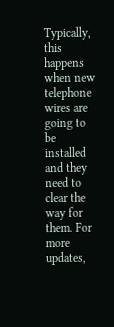Typically, this happens when new telephone wires are going to be installed and they need to clear the way for them. For more updates,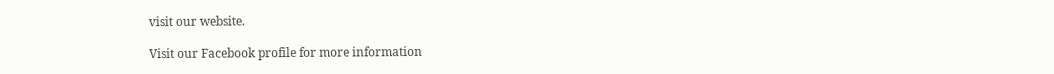visit our website.

Visit our Facebook profile for more information